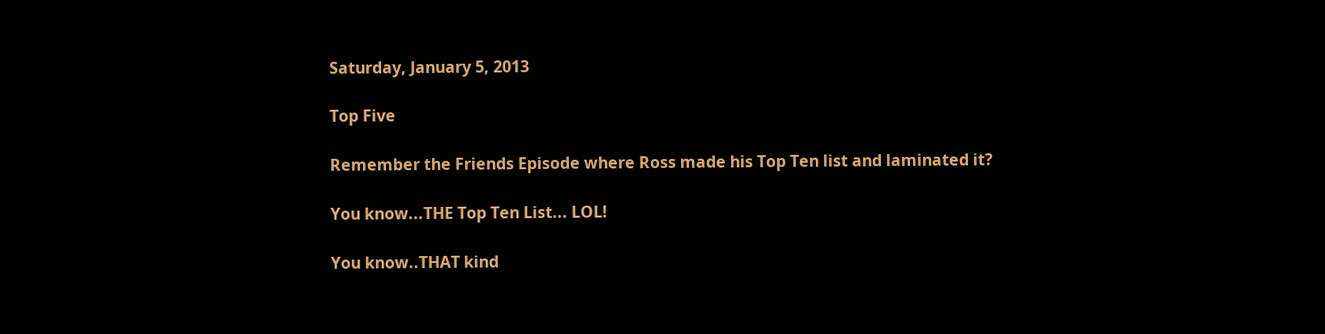Saturday, January 5, 2013

Top Five

Remember the Friends Episode where Ross made his Top Ten list and laminated it?

You know...THE Top Ten List... LOL!

You know..THAT kind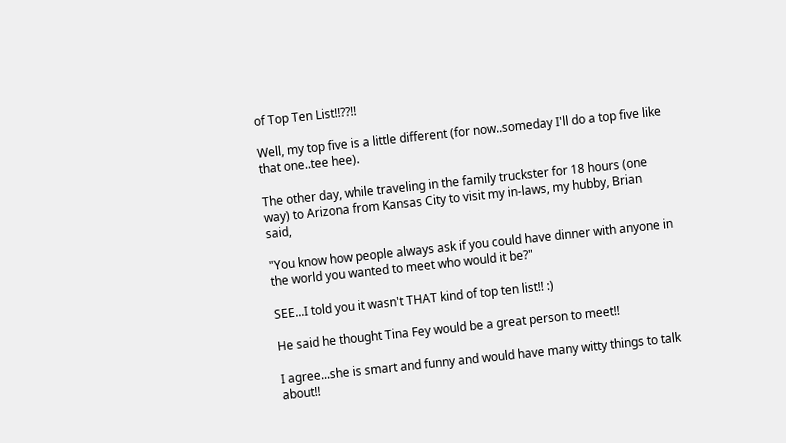of Top Ten List!!??!!

Well, my top five is a little different (for now..someday I'll do a top five like that one..tee hee).

The other day, while traveling in the family truckster for 18 hours (one way) to Arizona from Kansas City to visit my in-laws, my hubby, Brian said,

"You know how people always ask if you could have dinner with anyone in the world you wanted to meet who would it be?"

SEE...I told you it wasn't THAT kind of top ten list!! :)

He said he thought Tina Fey would be a great person to meet!!

I agree...she is smart and funny and would have many witty things to talk about!!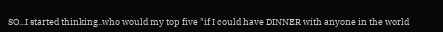SO...I started thinking..who would my top five "if I could have DINNER with anyone in the world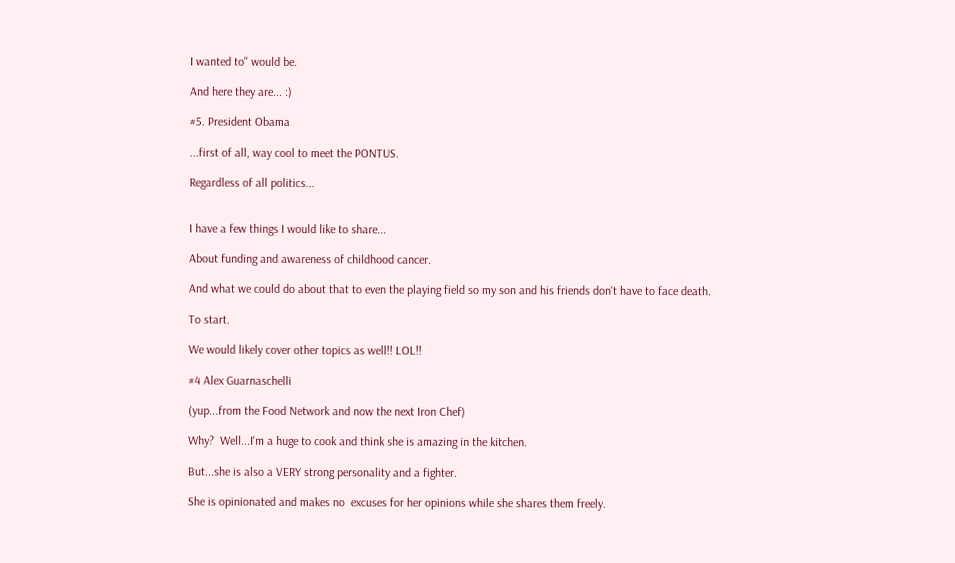I wanted to" would be.

And here they are... :)

#5. President Obama

...first of all, way cool to meet the PONTUS.

Regardless of all politics...


I have a few things I would like to share...

About funding and awareness of childhood cancer.

And what we could do about that to even the playing field so my son and his friends don't have to face death.

To start.

We would likely cover other topics as well!! LOL!!

#4 Alex Guarnaschelli

(yup...from the Food Network and now the next Iron Chef)

Why?  Well...I'm a huge to cook and think she is amazing in the kitchen.

But...she is also a VERY strong personality and a fighter.

She is opinionated and makes no  excuses for her opinions while she shares them freely.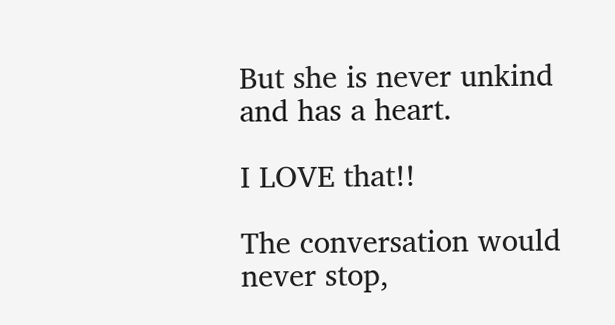But she is never unkind and has a heart.

I LOVE that!!

The conversation would never stop,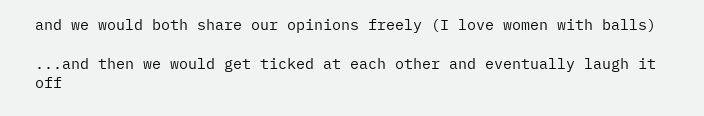and we would both share our opinions freely (I love women with balls)

...and then we would get ticked at each other and eventually laugh it off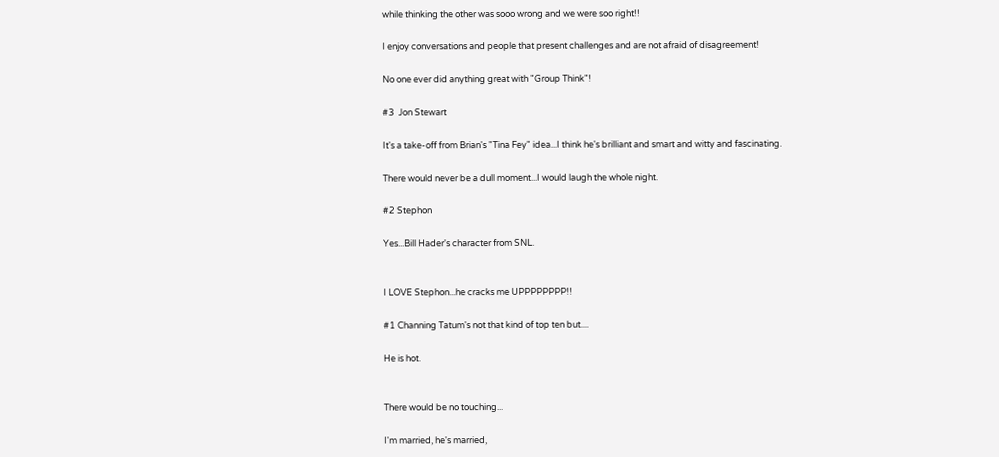while thinking the other was sooo wrong and we were soo right!!

I enjoy conversations and people that present challenges and are not afraid of disagreement!

No one ever did anything great with "Group Think"!

#3  Jon Stewart

It's a take-off from Brian's "Tina Fey" idea...I think he's brilliant and smart and witty and fascinating.

There would never be a dull moment...I would laugh the whole night.

#2 Stephon

Yes...Bill Hader's character from SNL.


I LOVE Stephon...he cracks me UPPPPPPPP!!

#1 Channing Tatum's not that kind of top ten but....

He is hot.


There would be no touching...

I'm married, he's married,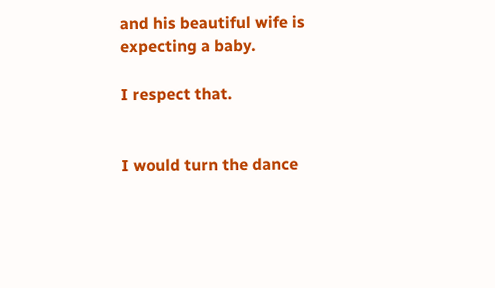and his beautiful wife is expecting a baby.

I respect that.


I would turn the dance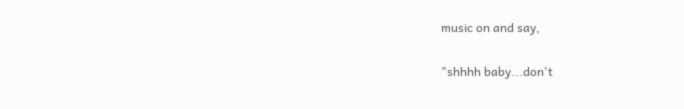music on and say,

"shhhh baby...don't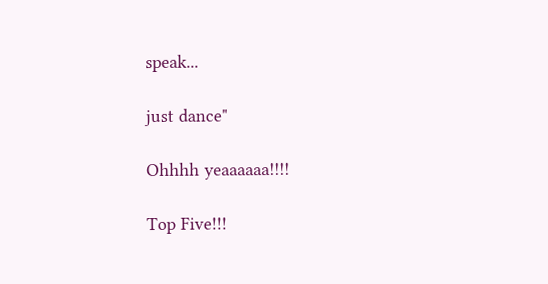speak...

just dance"

Ohhhh yeaaaaaa!!!!

Top Five!!!